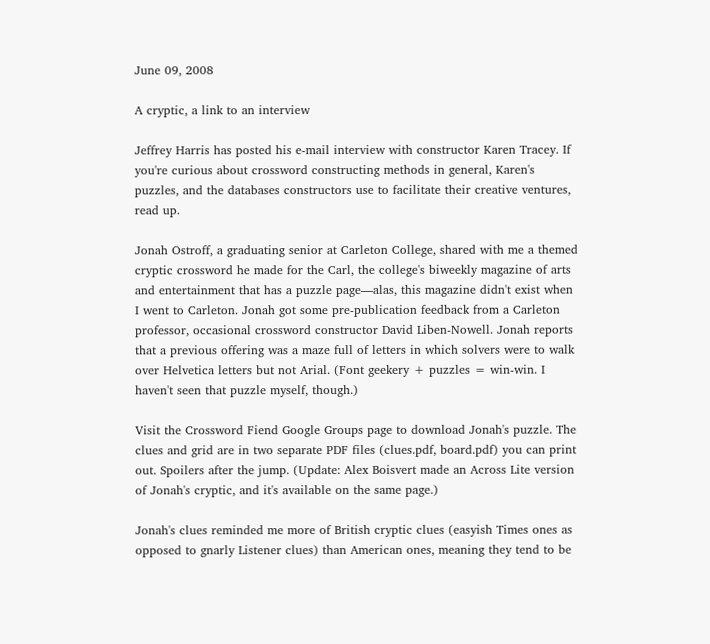June 09, 2008

A cryptic, a link to an interview

Jeffrey Harris has posted his e-mail interview with constructor Karen Tracey. If you're curious about crossword constructing methods in general, Karen's puzzles, and the databases constructors use to facilitate their creative ventures, read up.

Jonah Ostroff, a graduating senior at Carleton College, shared with me a themed cryptic crossword he made for the Carl, the college's biweekly magazine of arts and entertainment that has a puzzle page—alas, this magazine didn't exist when I went to Carleton. Jonah got some pre-publication feedback from a Carleton professor, occasional crossword constructor David Liben-Nowell. Jonah reports that a previous offering was a maze full of letters in which solvers were to walk over Helvetica letters but not Arial. (Font geekery + puzzles = win-win. I haven't seen that puzzle myself, though.)

Visit the Crossword Fiend Google Groups page to download Jonah's puzzle. The clues and grid are in two separate PDF files (clues.pdf, board.pdf) you can print out. Spoilers after the jump. (Update: Alex Boisvert made an Across Lite version of Jonah's cryptic, and it's available on the same page.)

Jonah's clues reminded me more of British cryptic clues (easyish Times ones as opposed to gnarly Listener clues) than American ones, meaning they tend to be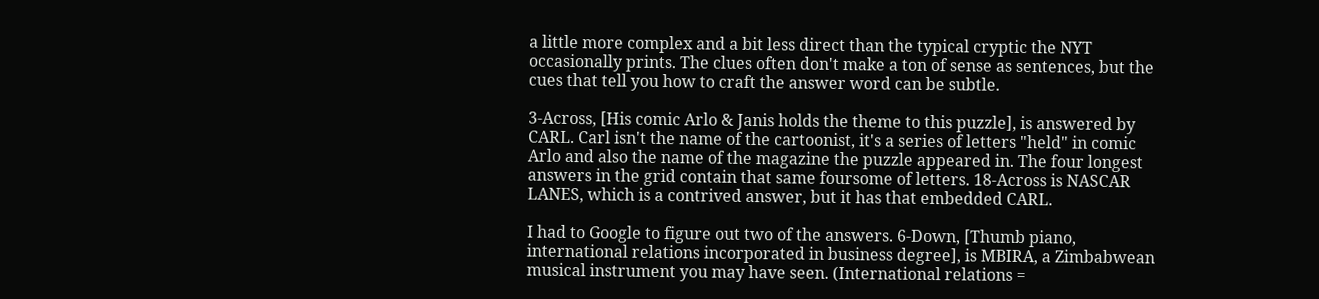a little more complex and a bit less direct than the typical cryptic the NYT occasionally prints. The clues often don't make a ton of sense as sentences, but the cues that tell you how to craft the answer word can be subtle.

3-Across, [His comic Arlo & Janis holds the theme to this puzzle], is answered by CARL. Carl isn't the name of the cartoonist, it's a series of letters "held" in comic Arlo and also the name of the magazine the puzzle appeared in. The four longest answers in the grid contain that same foursome of letters. 18-Across is NASCAR LANES, which is a contrived answer, but it has that embedded CARL.

I had to Google to figure out two of the answers. 6-Down, [Thumb piano, international relations incorporated in business degree], is MBIRA, a Zimbabwean musical instrument you may have seen. (International relations =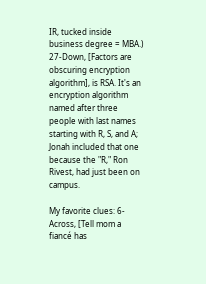IR, tucked inside business degree = MBA.) 27-Down, [Factors are obscuring encryption algorithm], is RSA. It's an encryption algorithm named after three people with last names starting with R, S, and A; Jonah included that one because the "R," Ron Rivest, had just been on campus.

My favorite clues: 6-Across, [Tell mom a fiancé has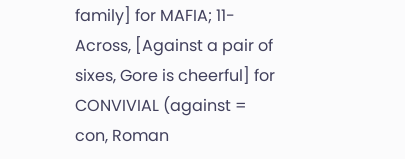family] for MAFIA; 11-Across, [Against a pair of sixes, Gore is cheerful] for CONVIVIAL (against = con, Roman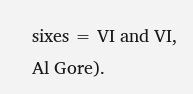sixes = VI and VI, Al Gore).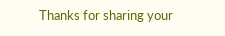Thanks for sharing your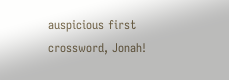auspicious first crossword, Jonah!